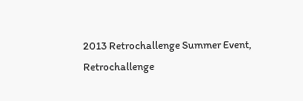2013 Retrochallenge Summer Event, Retrochallenge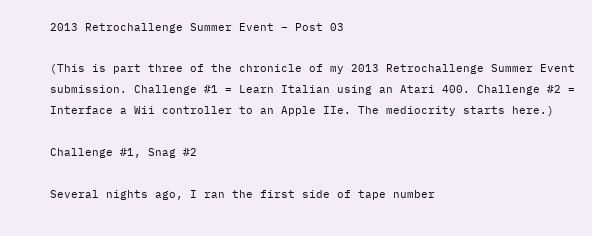2013 Retrochallenge Summer Event – Post 03

(This is part three of the chronicle of my 2013 Retrochallenge Summer Event submission. Challenge #1 = Learn Italian using an Atari 400. Challenge #2 = Interface a Wii controller to an Apple IIe. The mediocrity starts here.)

Challenge #1, Snag #2

Several nights ago, I ran the first side of tape number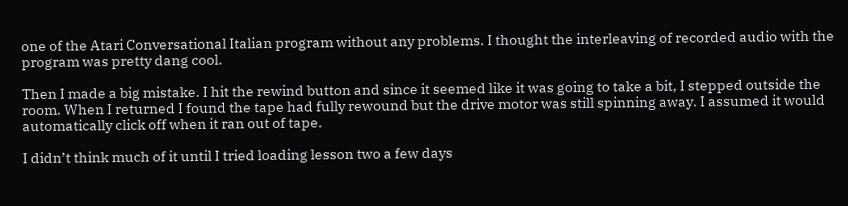one of the Atari Conversational Italian program without any problems. I thought the interleaving of recorded audio with the program was pretty dang cool.

Then I made a big mistake. I hit the rewind button and since it seemed like it was going to take a bit, I stepped outside the room. When I returned I found the tape had fully rewound but the drive motor was still spinning away. I assumed it would automatically click off when it ran out of tape.

I didn’t think much of it until I tried loading lesson two a few days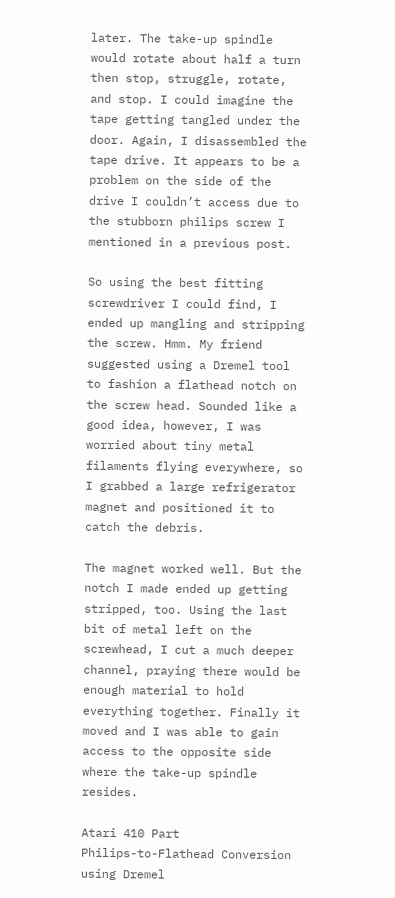later. The take-up spindle would rotate about half a turn then stop, struggle, rotate, and stop. I could imagine the tape getting tangled under the door. Again, I disassembled the tape drive. It appears to be a problem on the side of the drive I couldn’t access due to the stubborn philips screw I mentioned in a previous post.

So using the best fitting screwdriver I could find, I ended up mangling and stripping the screw. Hmm. My friend suggested using a Dremel tool to fashion a flathead notch on the screw head. Sounded like a good idea, however, I was worried about tiny metal filaments flying everywhere, so I grabbed a large refrigerator magnet and positioned it to catch the debris.

The magnet worked well. But the notch I made ended up getting stripped, too. Using the last bit of metal left on the screwhead, I cut a much deeper channel, praying there would be enough material to hold everything together. Finally it moved and I was able to gain access to the opposite side where the take-up spindle resides.

Atari 410 Part
Philips-to-Flathead Conversion using Dremel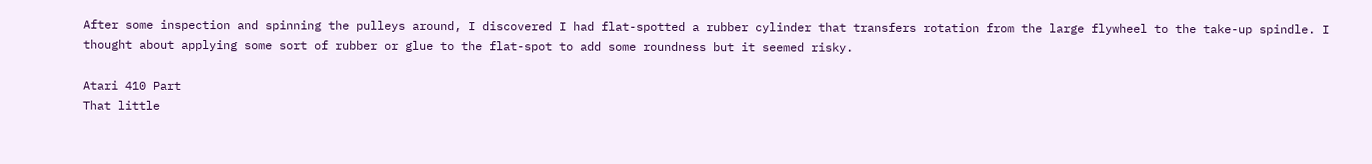After some inspection and spinning the pulleys around, I discovered I had flat-spotted a rubber cylinder that transfers rotation from the large flywheel to the take-up spindle. I thought about applying some sort of rubber or glue to the flat-spot to add some roundness but it seemed risky.

Atari 410 Part
That little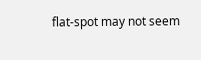flat-spot may not seem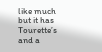like much but it has Tourette’s and a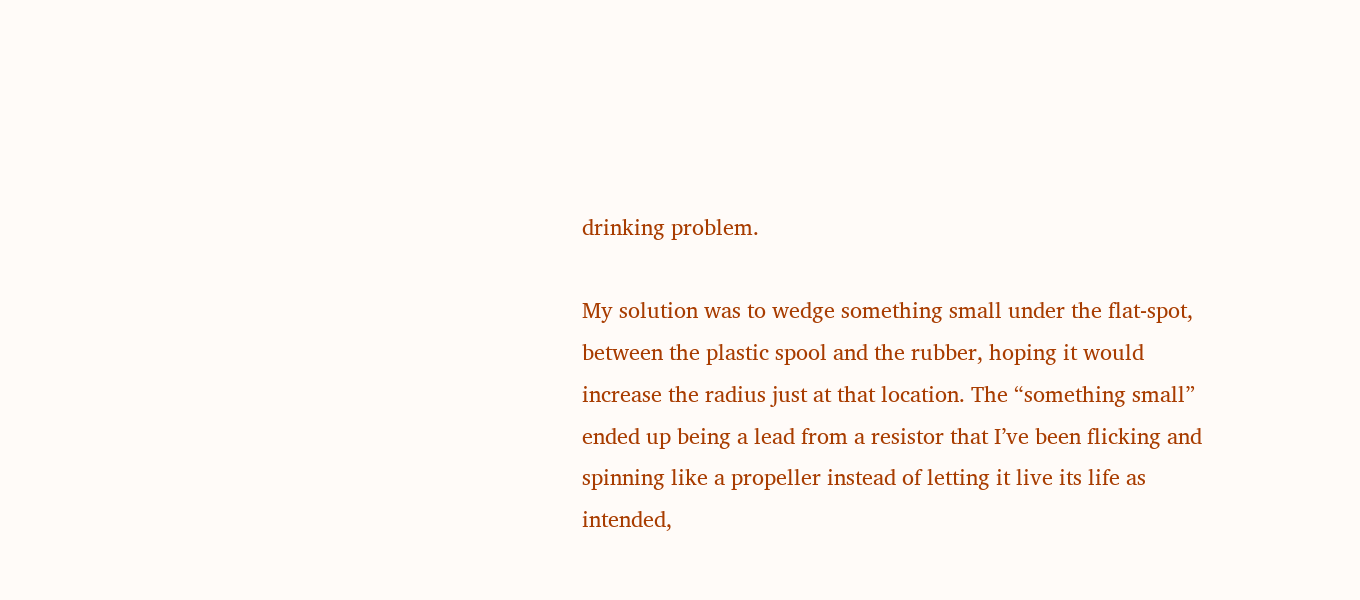drinking problem.

My solution was to wedge something small under the flat-spot, between the plastic spool and the rubber, hoping it would increase the radius just at that location. The “something small” ended up being a lead from a resistor that I’ve been flicking and spinning like a propeller instead of letting it live its life as intended,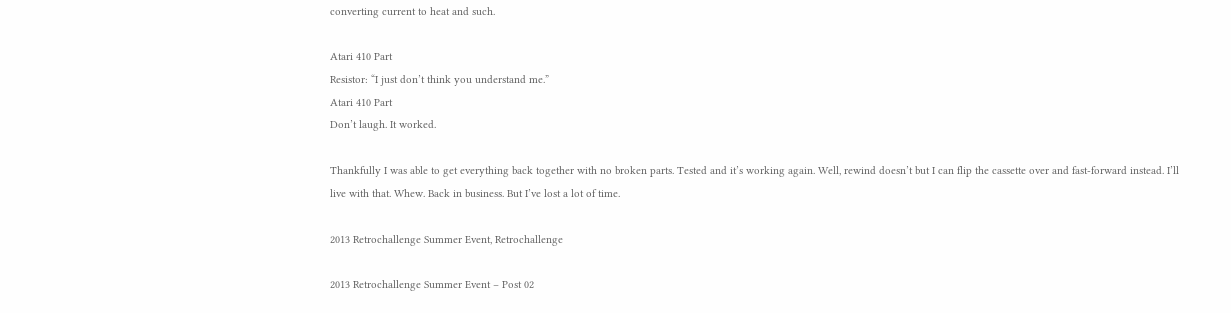converting current to heat and such.

Atari 410 Part
Resistor: “I just don’t think you understand me.”
Atari 410 Part
Don’t laugh. It worked.

Thankfully I was able to get everything back together with no broken parts. Tested and it’s working again. Well, rewind doesn’t but I can flip the cassette over and fast-forward instead. I’ll live with that. Whew. Back in business. But I’ve lost a lot of time.

2013 Retrochallenge Summer Event, Retrochallenge

2013 Retrochallenge Summer Event – Post 02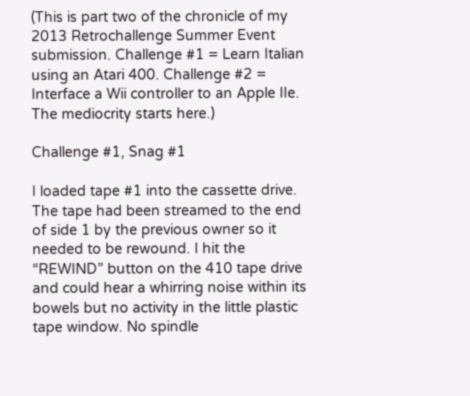(This is part two of the chronicle of my 2013 Retrochallenge Summer Event submission. Challenge #1 = Learn Italian using an Atari 400. Challenge #2 = Interface a Wii controller to an Apple IIe. The mediocrity starts here.)

Challenge #1, Snag #1

I loaded tape #1 into the cassette drive. The tape had been streamed to the end of side 1 by the previous owner so it needed to be rewound. I hit the “REWIND” button on the 410 tape drive and could hear a whirring noise within its bowels but no activity in the little plastic tape window. No spindle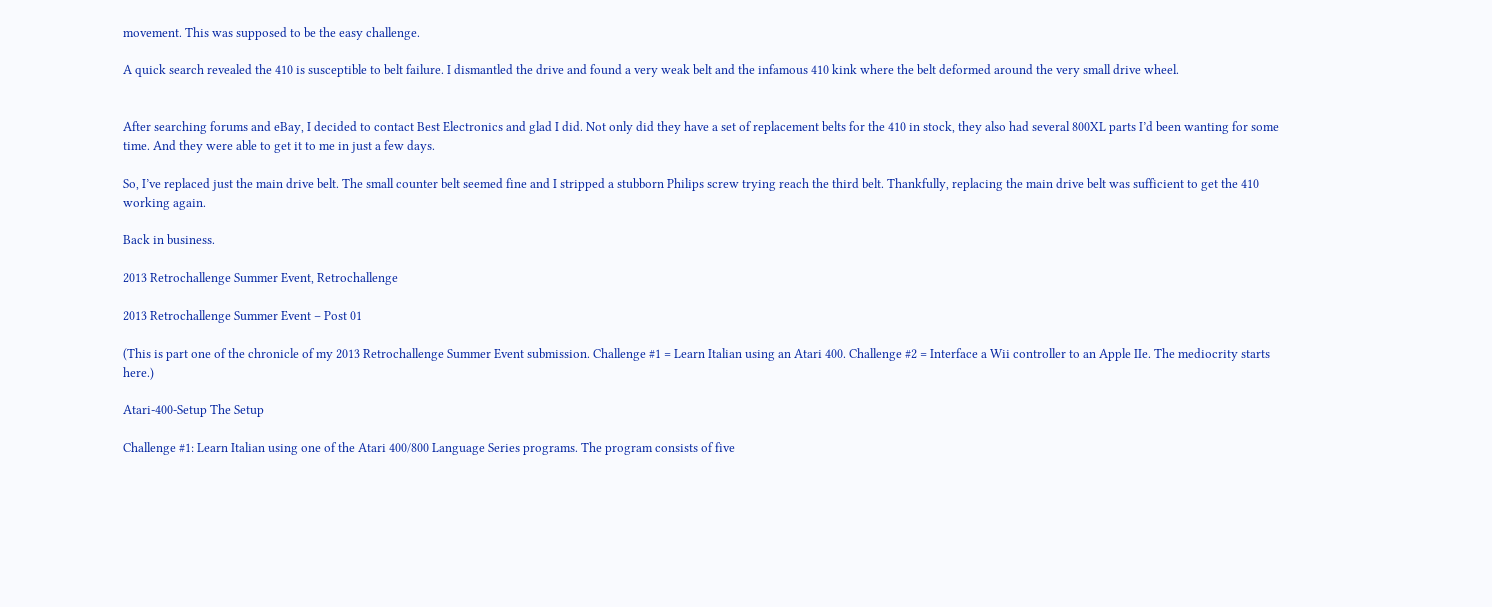movement. This was supposed to be the easy challenge.

A quick search revealed the 410 is susceptible to belt failure. I dismantled the drive and found a very weak belt and the infamous 410 kink where the belt deformed around the very small drive wheel.


After searching forums and eBay, I decided to contact Best Electronics and glad I did. Not only did they have a set of replacement belts for the 410 in stock, they also had several 800XL parts I’d been wanting for some time. And they were able to get it to me in just a few days.

So, I’ve replaced just the main drive belt. The small counter belt seemed fine and I stripped a stubborn Philips screw trying reach the third belt. Thankfully, replacing the main drive belt was sufficient to get the 410 working again.

Back in business.

2013 Retrochallenge Summer Event, Retrochallenge

2013 Retrochallenge Summer Event – Post 01

(This is part one of the chronicle of my 2013 Retrochallenge Summer Event submission. Challenge #1 = Learn Italian using an Atari 400. Challenge #2 = Interface a Wii controller to an Apple IIe. The mediocrity starts here.)

Atari-400-Setup The Setup

Challenge #1: Learn Italian using one of the Atari 400/800 Language Series programs. The program consists of five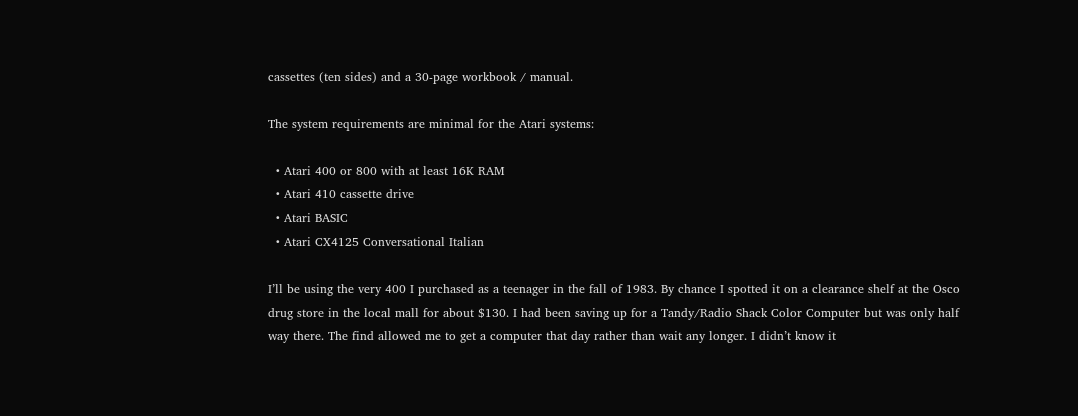cassettes (ten sides) and a 30-page workbook / manual.

The system requirements are minimal for the Atari systems:

  • Atari 400 or 800 with at least 16K RAM
  • Atari 410 cassette drive
  • Atari BASIC
  • Atari CX4125 Conversational Italian

I’ll be using the very 400 I purchased as a teenager in the fall of 1983. By chance I spotted it on a clearance shelf at the Osco drug store in the local mall for about $130. I had been saving up for a Tandy/Radio Shack Color Computer but was only half way there. The find allowed me to get a computer that day rather than wait any longer. I didn’t know it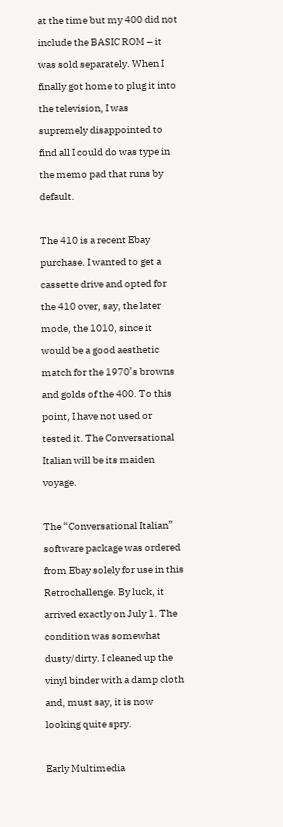at the time but my 400 did not include the BASIC ROM – it was sold separately. When I finally got home to plug it into the television, I was supremely disappointed to find all I could do was type in the memo pad that runs by default.

The 410 is a recent Ebay purchase. I wanted to get a cassette drive and opted for the 410 over, say, the later mode, the 1010, since it would be a good aesthetic match for the 1970’s browns and golds of the 400. To this point, I have not used or tested it. The Conversational Italian will be its maiden voyage.

The “Conversational Italian” software package was ordered from Ebay solely for use in this Retrochallenge. By luck, it arrived exactly on July 1. The condition was somewhat dusty/dirty. I cleaned up the vinyl binder with a damp cloth and, must say, it is now looking quite spry.

Early Multimedia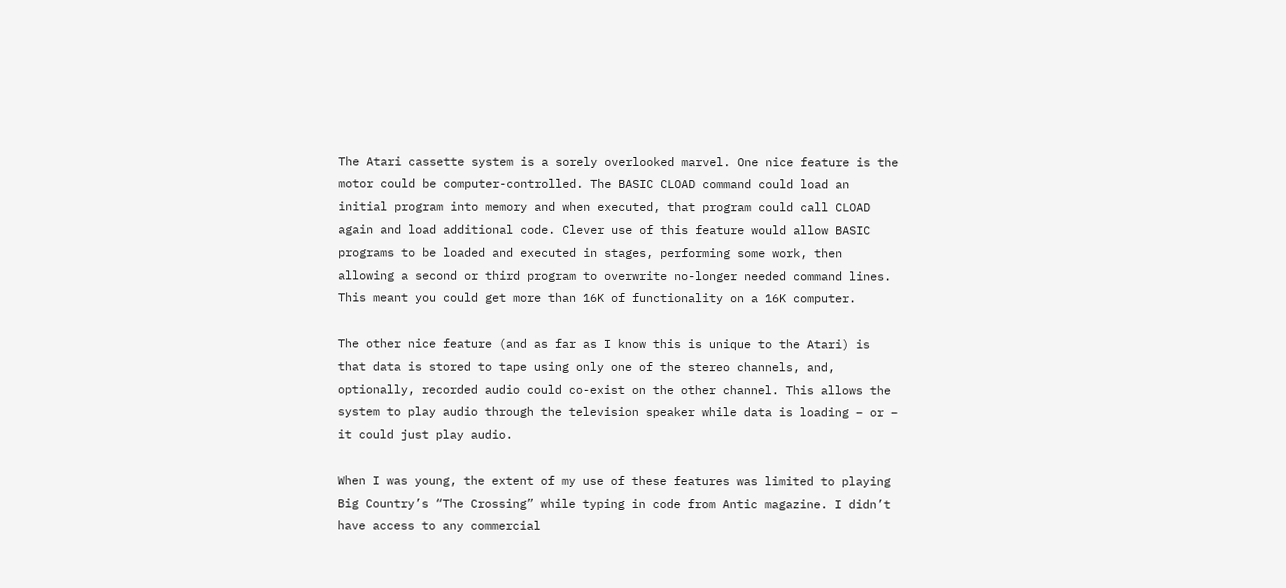The Atari cassette system is a sorely overlooked marvel. One nice feature is the motor could be computer-controlled. The BASIC CLOAD command could load an initial program into memory and when executed, that program could call CLOAD again and load additional code. Clever use of this feature would allow BASIC programs to be loaded and executed in stages, performing some work, then allowing a second or third program to overwrite no-longer needed command lines. This meant you could get more than 16K of functionality on a 16K computer.

The other nice feature (and as far as I know this is unique to the Atari) is that data is stored to tape using only one of the stereo channels, and, optionally, recorded audio could co-exist on the other channel. This allows the system to play audio through the television speaker while data is loading – or – it could just play audio.

When I was young, the extent of my use of these features was limited to playing Big Country’s “The Crossing” while typing in code from Antic magazine. I didn’t have access to any commercial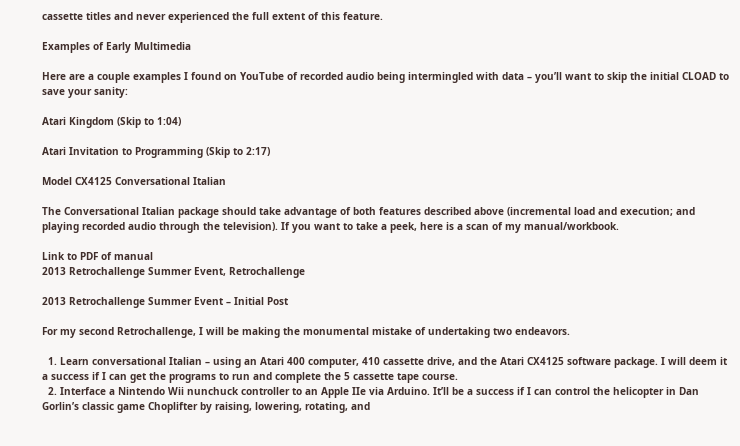cassette titles and never experienced the full extent of this feature.

Examples of Early Multimedia

Here are a couple examples I found on YouTube of recorded audio being intermingled with data – you’ll want to skip the initial CLOAD to save your sanity:

Atari Kingdom (Skip to 1:04)

Atari Invitation to Programming (Skip to 2:17)

Model CX4125 Conversational Italian

The Conversational Italian package should take advantage of both features described above (incremental load and execution; and playing recorded audio through the television). If you want to take a peek, here is a scan of my manual/workbook.

Link to PDF of manual
2013 Retrochallenge Summer Event, Retrochallenge

2013 Retrochallenge Summer Event – Initial Post

For my second Retrochallenge, I will be making the monumental mistake of undertaking two endeavors.

  1. Learn conversational Italian – using an Atari 400 computer, 410 cassette drive, and the Atari CX4125 software package. I will deem it a success if I can get the programs to run and complete the 5 cassette tape course.
  2. Interface a Nintendo Wii nunchuck controller to an Apple IIe via Arduino. It’ll be a success if I can control the helicopter in Dan Gorlin’s classic game Choplifter by raising, lowering, rotating, and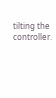tilting the controller.